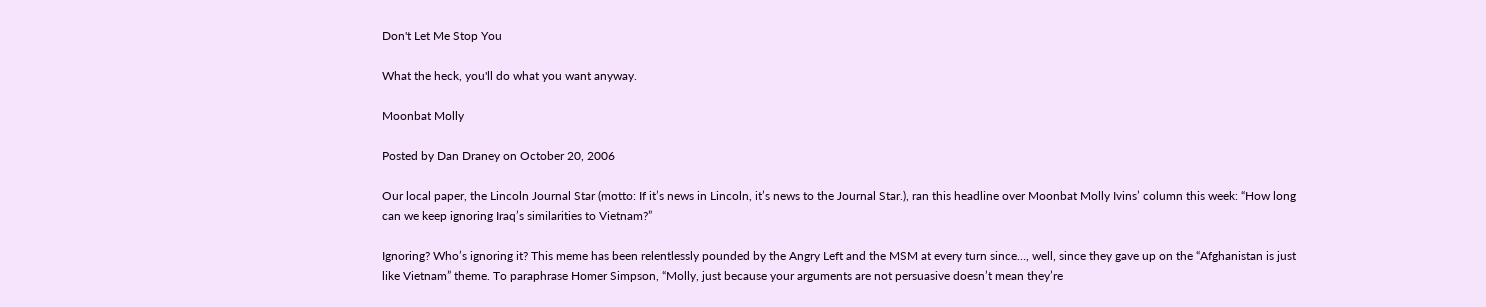Don't Let Me Stop You

What the heck, you'll do what you want anyway.

Moonbat Molly

Posted by Dan Draney on October 20, 2006

Our local paper, the Lincoln Journal Star (motto: If it’s news in Lincoln, it’s news to the Journal Star.), ran this headline over Moonbat Molly Ivins’ column this week: “How long can we keep ignoring Iraq’s similarities to Vietnam?”

Ignoring? Who’s ignoring it? This meme has been relentlessly pounded by the Angry Left and the MSM at every turn since…, well, since they gave up on the “Afghanistan is just like Vietnam” theme. To paraphrase Homer Simpson, “Molly, just because your arguments are not persuasive doesn’t mean they’re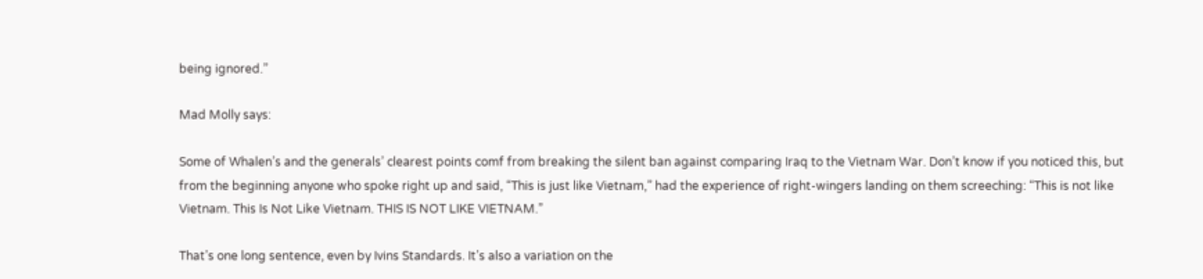being ignored.”

Mad Molly says:

Some of Whalen’s and the generals’ clearest points comf from breaking the silent ban against comparing Iraq to the Vietnam War. Don’t know if you noticed this, but from the beginning anyone who spoke right up and said, “This is just like Vietnam,” had the experience of right-wingers landing on them screeching: “This is not like Vietnam. This Is Not Like Vietnam. THIS IS NOT LIKE VIETNAM.”

That’s one long sentence, even by Ivins Standards. It’s also a variation on the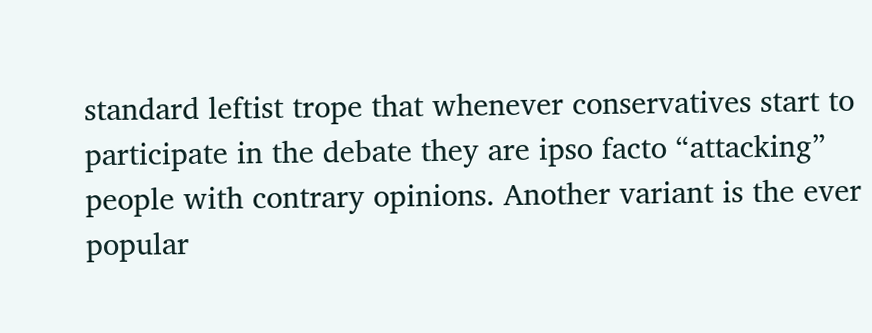standard leftist trope that whenever conservatives start to participate in the debate they are ipso facto “attacking” people with contrary opinions. Another variant is the ever popular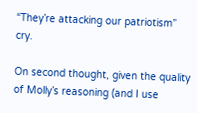“They’re attacking our patriotism” cry.

On second thought, given the quality of Molly’s reasoning (and I use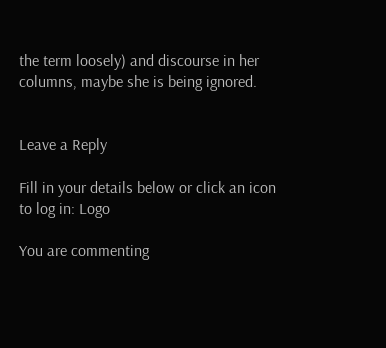the term loosely) and discourse in her columns, maybe she is being ignored.


Leave a Reply

Fill in your details below or click an icon to log in: Logo

You are commenting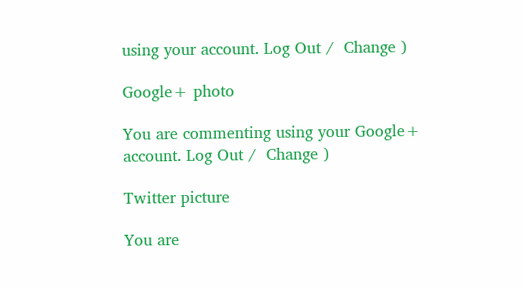using your account. Log Out /  Change )

Google+ photo

You are commenting using your Google+ account. Log Out /  Change )

Twitter picture

You are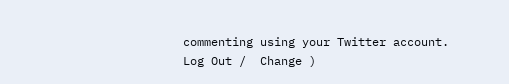commenting using your Twitter account. Log Out /  Change )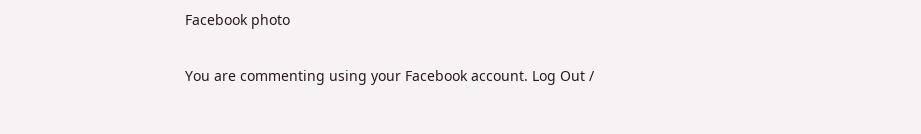Facebook photo

You are commenting using your Facebook account. Log Out /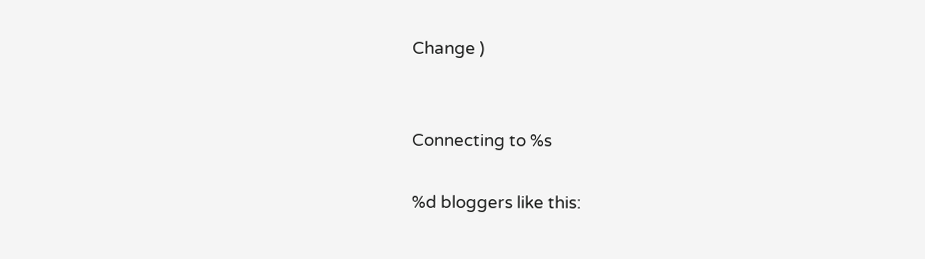Change )


Connecting to %s

%d bloggers like this: